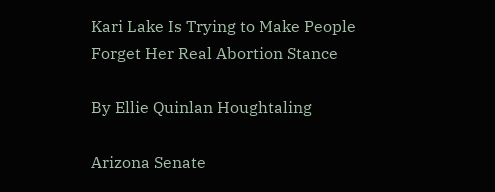Kari Lake Is Trying to Make People Forget Her Real Abortion Stance

By Ellie Quinlan Houghtaling

Arizona Senate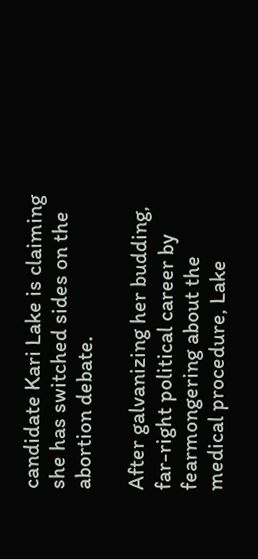candidate Kari Lake is claiming she has switched sides on the abortion debate.

After galvanizing her budding, far-right political career by fearmongering about the medical procedure, Lake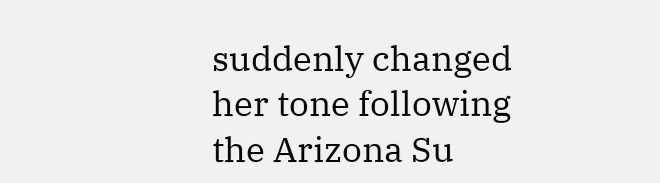suddenly changed her tone following the Arizona Su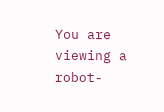You are viewing a robot-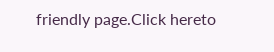friendly page.Click hereto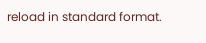reload in standard format.